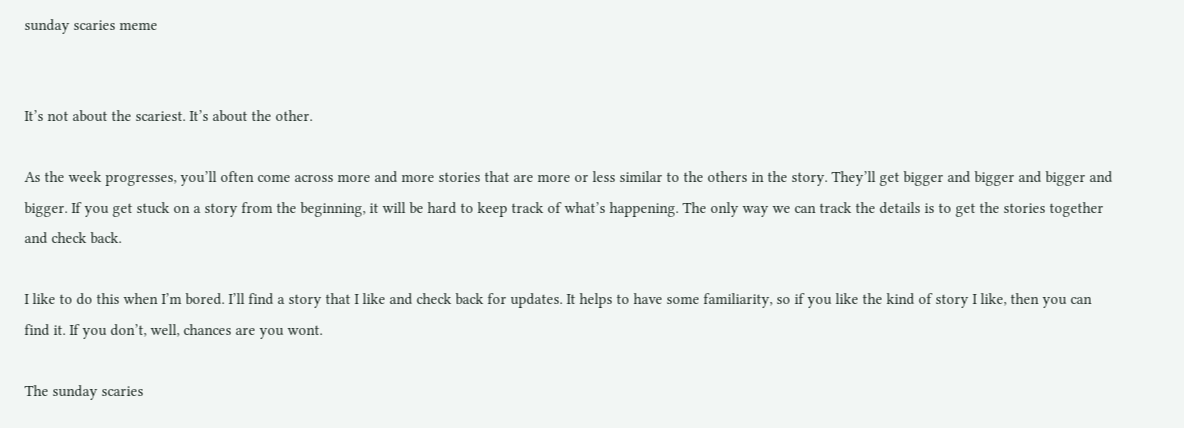sunday scaries meme


It’s not about the scariest. It’s about the other.

As the week progresses, you’ll often come across more and more stories that are more or less similar to the others in the story. They’ll get bigger and bigger and bigger and bigger. If you get stuck on a story from the beginning, it will be hard to keep track of what’s happening. The only way we can track the details is to get the stories together and check back.

I like to do this when I’m bored. I’ll find a story that I like and check back for updates. It helps to have some familiarity, so if you like the kind of story I like, then you can find it. If you don’t, well, chances are you wont.

The sunday scaries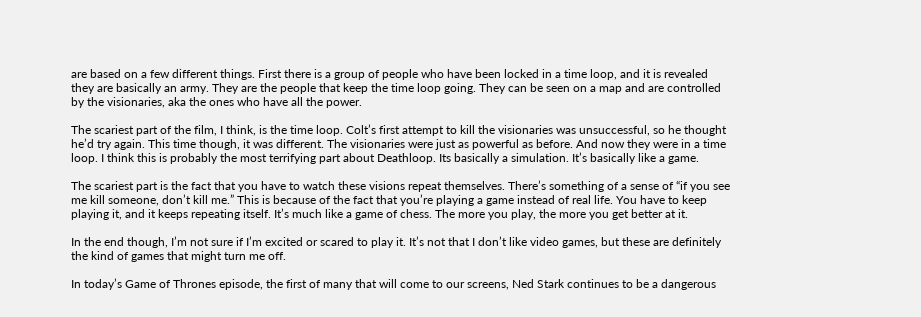are based on a few different things. First there is a group of people who have been locked in a time loop, and it is revealed they are basically an army. They are the people that keep the time loop going. They can be seen on a map and are controlled by the visionaries, aka the ones who have all the power.

The scariest part of the film, I think, is the time loop. Colt’s first attempt to kill the visionaries was unsuccessful, so he thought he’d try again. This time though, it was different. The visionaries were just as powerful as before. And now they were in a time loop. I think this is probably the most terrifying part about Deathloop. Its basically a simulation. It’s basically like a game.

The scariest part is the fact that you have to watch these visions repeat themselves. There’s something of a sense of “if you see me kill someone, don’t kill me.” This is because of the fact that you’re playing a game instead of real life. You have to keep playing it, and it keeps repeating itself. It’s much like a game of chess. The more you play, the more you get better at it.

In the end though, I’m not sure if I’m excited or scared to play it. It’s not that I don’t like video games, but these are definitely the kind of games that might turn me off.

In today’s Game of Thrones episode, the first of many that will come to our screens, Ned Stark continues to be a dangerous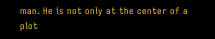man. He is not only at the center of a plot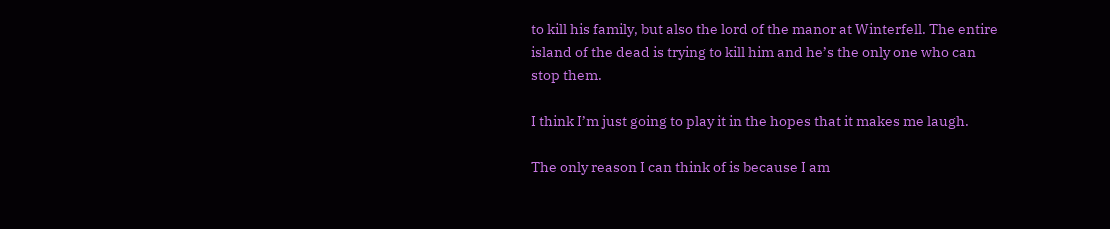to kill his family, but also the lord of the manor at Winterfell. The entire island of the dead is trying to kill him and he’s the only one who can stop them.

I think I’m just going to play it in the hopes that it makes me laugh.

The only reason I can think of is because I am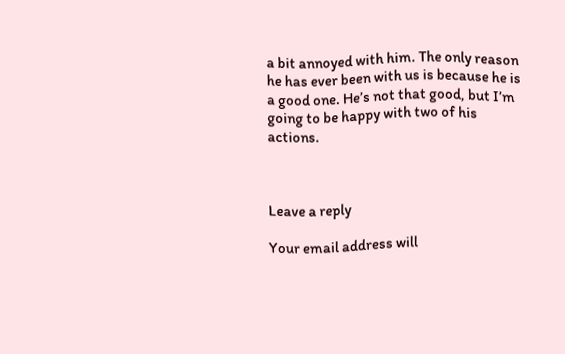a bit annoyed with him. The only reason he has ever been with us is because he is a good one. He’s not that good, but I’m going to be happy with two of his actions.



Leave a reply

Your email address will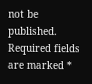not be published. Required fields are marked *